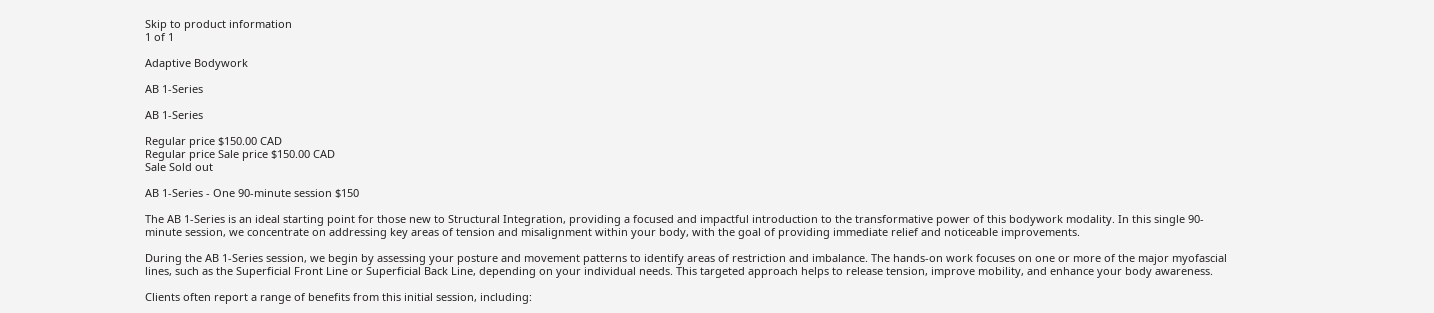Skip to product information
1 of 1

Adaptive Bodywork

AB 1-Series

AB 1-Series

Regular price $150.00 CAD
Regular price Sale price $150.00 CAD
Sale Sold out

AB 1-Series - One 90-minute session $150

The AB 1-Series is an ideal starting point for those new to Structural Integration, providing a focused and impactful introduction to the transformative power of this bodywork modality. In this single 90-minute session, we concentrate on addressing key areas of tension and misalignment within your body, with the goal of providing immediate relief and noticeable improvements.

During the AB 1-Series session, we begin by assessing your posture and movement patterns to identify areas of restriction and imbalance. The hands-on work focuses on one or more of the major myofascial lines, such as the Superficial Front Line or Superficial Back Line, depending on your individual needs. This targeted approach helps to release tension, improve mobility, and enhance your body awareness.

Clients often report a range of benefits from this initial session, including: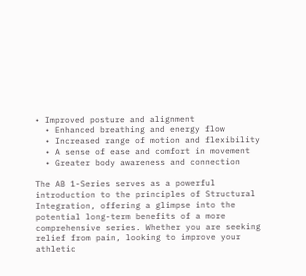• Improved posture and alignment
  • Enhanced breathing and energy flow
  • Increased range of motion and flexibility
  • A sense of ease and comfort in movement
  • Greater body awareness and connection

The AB 1-Series serves as a powerful introduction to the principles of Structural Integration, offering a glimpse into the potential long-term benefits of a more comprehensive series. Whether you are seeking relief from pain, looking to improve your athletic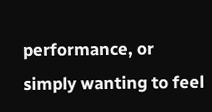performance, or simply wanting to feel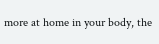more at home in your body, the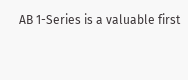AB 1-Series is a valuable first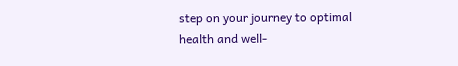step on your journey to optimal health and well-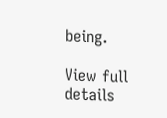being.

View full details